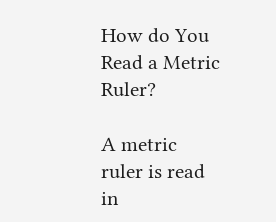How do You Read a Metric Ruler?

A metric ruler is read in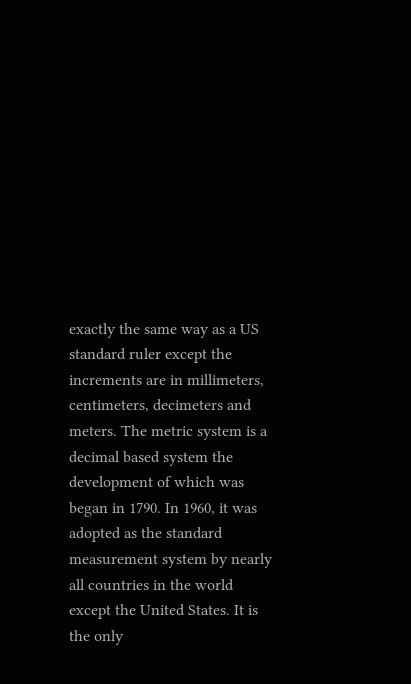exactly the same way as a US standard ruler except the increments are in millimeters, centimeters, decimeters and meters. The metric system is a decimal based system the development of which was began in 1790. In 1960, it was adopted as the standard measurement system by nearly all countries in the world except the United States. It is the only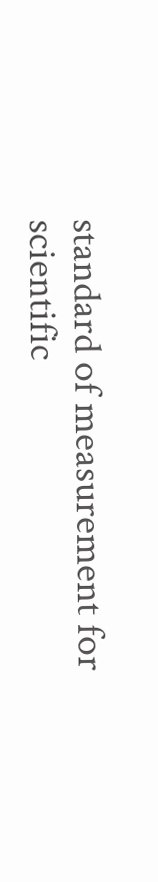standard of measurement for scientific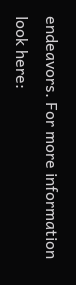endeavors. For more information look here: